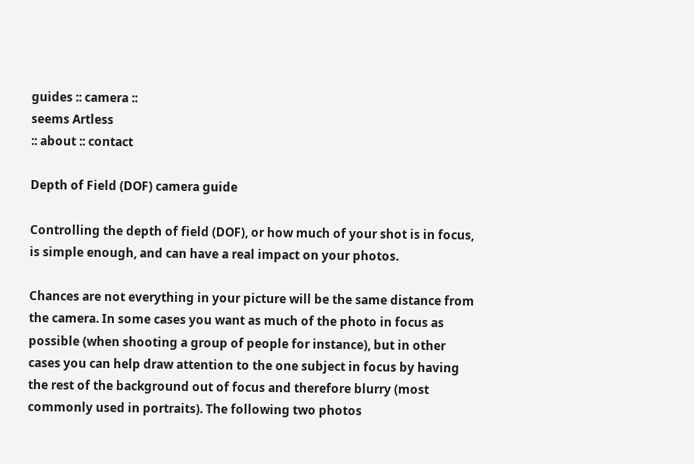guides :: camera ::
seems Artless
:: about :: contact

Depth of Field (DOF) camera guide

Controlling the depth of field (DOF), or how much of your shot is in focus, is simple enough, and can have a real impact on your photos.

Chances are not everything in your picture will be the same distance from the camera. In some cases you want as much of the photo in focus as possible (when shooting a group of people for instance), but in other cases you can help draw attention to the one subject in focus by having the rest of the background out of focus and therefore blurry (most commonly used in portraits). The following two photos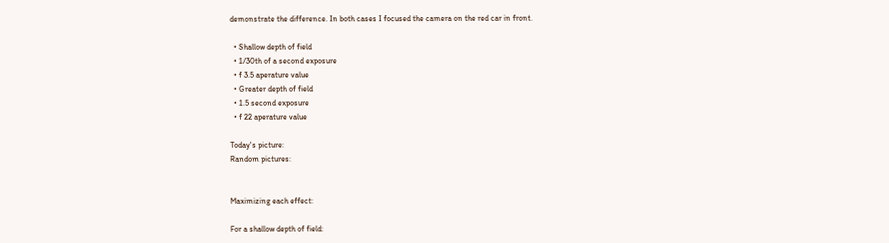demonstrate the difference. In both cases I focused the camera on the red car in front.

  • Shallow depth of field
  • 1/30th of a second exposure
  • f 3.5 aperature value
  • Greater depth of field
  • 1.5 second exposure
  • f 22 aperature value

Today's picture:
Random pictures:


Maximizing each effect:

For a shallow depth of field: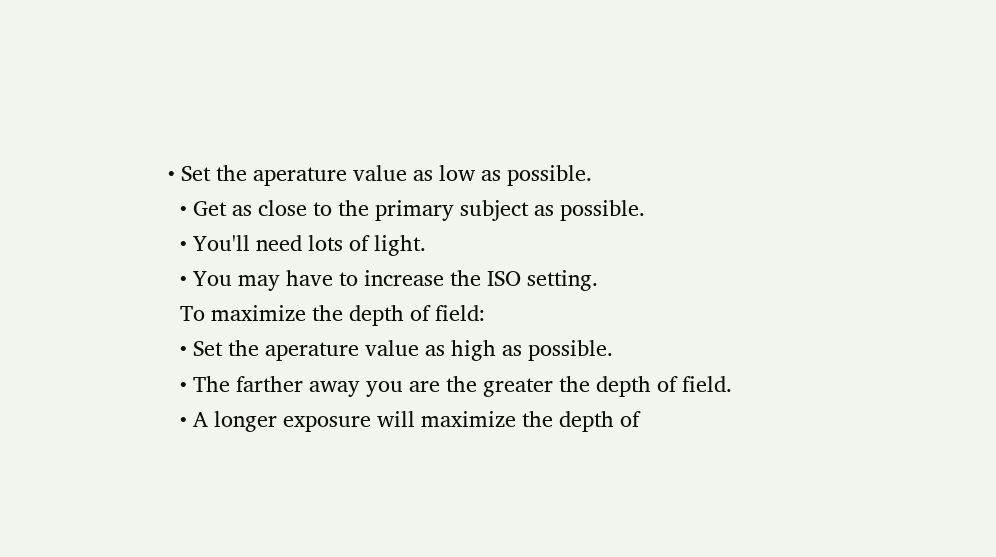• Set the aperature value as low as possible.
  • Get as close to the primary subject as possible.
  • You'll need lots of light.
  • You may have to increase the ISO setting.
  To maximize the depth of field:
  • Set the aperature value as high as possible.
  • The farther away you are the greater the depth of field.
  • A longer exposure will maximize the depth of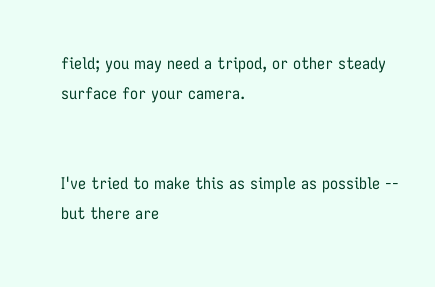field; you may need a tripod, or other steady surface for your camera.


I've tried to make this as simple as possible -- but there are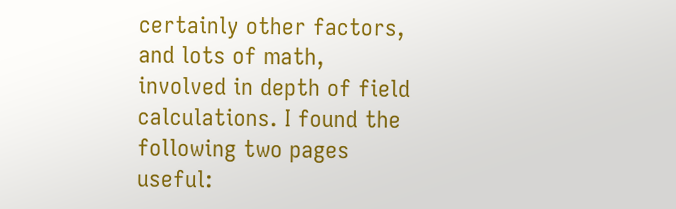certainly other factors, and lots of math, involved in depth of field calculations. I found the following two pages useful: